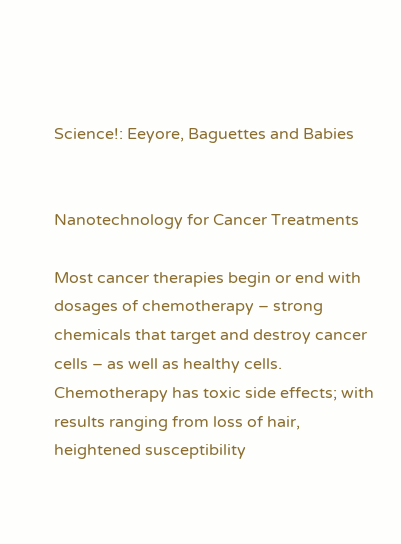Science!: Eeyore, Baguettes and Babies


Nanotechnology for Cancer Treatments

Most cancer therapies begin or end with dosages of chemotherapy – strong chemicals that target and destroy cancer cells – as well as healthy cells. Chemotherapy has toxic side effects; with results ranging from loss of hair, heightened susceptibility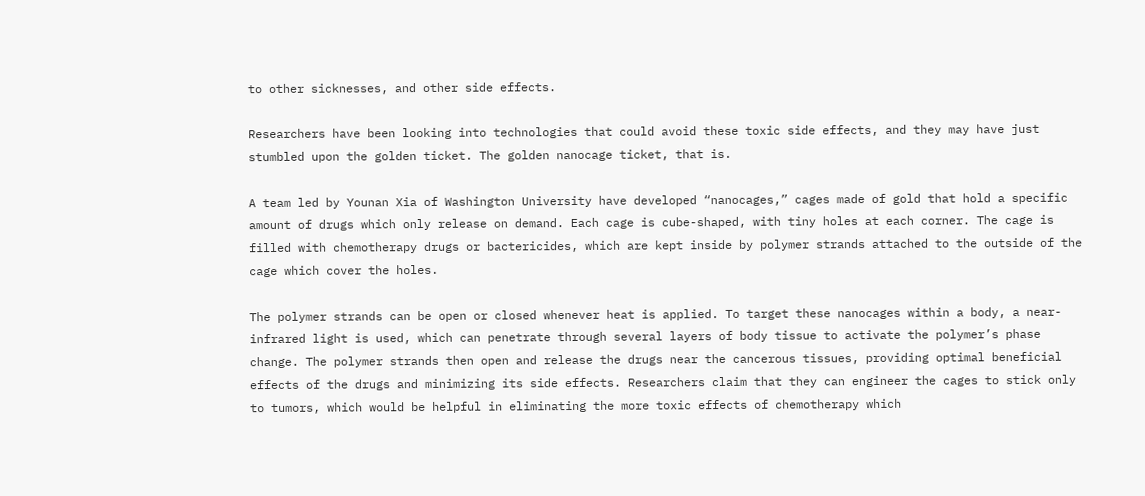to other sicknesses, and other side effects.

Researchers have been looking into technologies that could avoid these toxic side effects, and they may have just stumbled upon the golden ticket. The golden nanocage ticket, that is.

A team led by Younan Xia of Washington University have developed “nanocages,” cages made of gold that hold a specific amount of drugs which only release on demand. Each cage is cube-shaped, with tiny holes at each corner. The cage is filled with chemotherapy drugs or bactericides, which are kept inside by polymer strands attached to the outside of the cage which cover the holes.

The polymer strands can be open or closed whenever heat is applied. To target these nanocages within a body, a near-infrared light is used, which can penetrate through several layers of body tissue to activate the polymer’s phase change. The polymer strands then open and release the drugs near the cancerous tissues, providing optimal beneficial effects of the drugs and minimizing its side effects. Researchers claim that they can engineer the cages to stick only to tumors, which would be helpful in eliminating the more toxic effects of chemotherapy which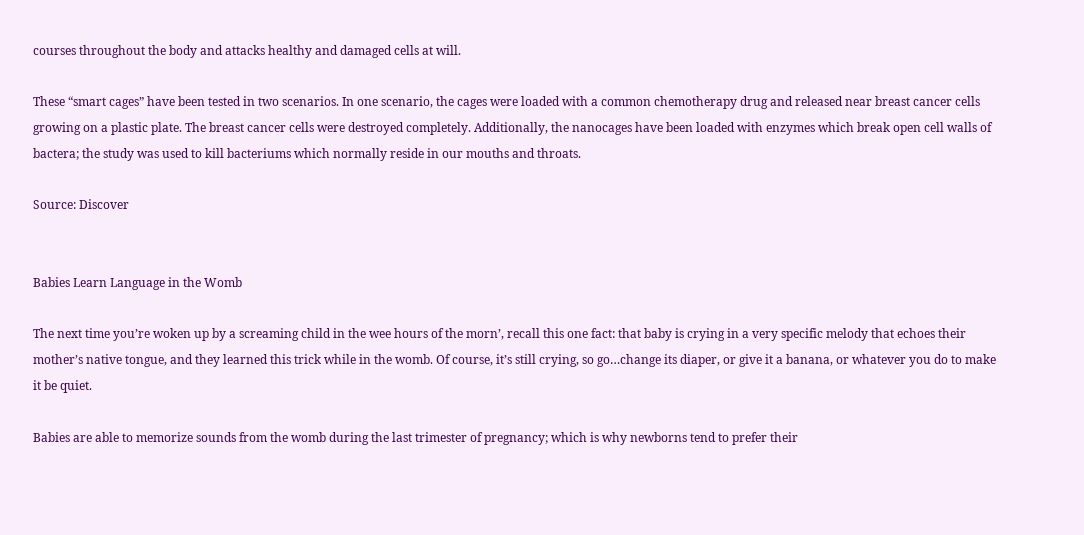courses throughout the body and attacks healthy and damaged cells at will.

These “smart cages” have been tested in two scenarios. In one scenario, the cages were loaded with a common chemotherapy drug and released near breast cancer cells growing on a plastic plate. The breast cancer cells were destroyed completely. Additionally, the nanocages have been loaded with enzymes which break open cell walls of bactera; the study was used to kill bacteriums which normally reside in our mouths and throats.

Source: Discover


Babies Learn Language in the Womb

The next time you’re woken up by a screaming child in the wee hours of the morn’, recall this one fact: that baby is crying in a very specific melody that echoes their mother’s native tongue, and they learned this trick while in the womb. Of course, it’s still crying, so go…change its diaper, or give it a banana, or whatever you do to make it be quiet.

Babies are able to memorize sounds from the womb during the last trimester of pregnancy; which is why newborns tend to prefer their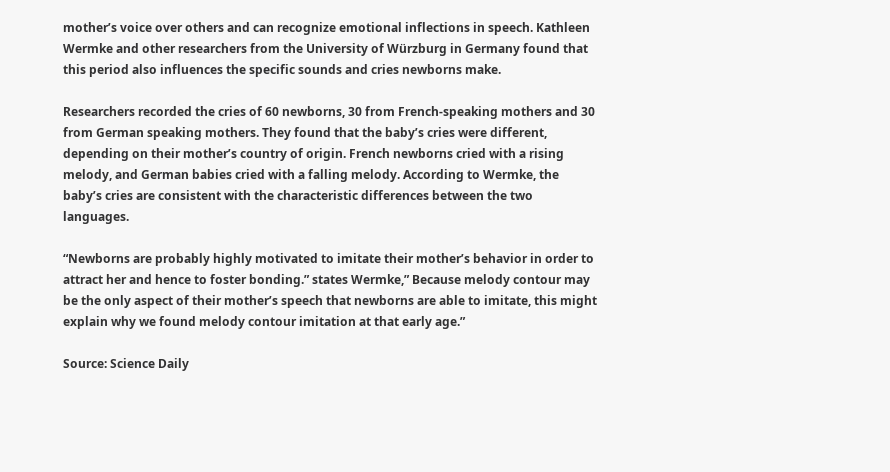mother’s voice over others and can recognize emotional inflections in speech. Kathleen Wermke and other researchers from the University of Würzburg in Germany found that this period also influences the specific sounds and cries newborns make.

Researchers recorded the cries of 60 newborns, 30 from French-speaking mothers and 30 from German speaking mothers. They found that the baby’s cries were different, depending on their mother’s country of origin. French newborns cried with a rising melody, and German babies cried with a falling melody. According to Wermke, the baby’s cries are consistent with the characteristic differences between the two languages.

“Newborns are probably highly motivated to imitate their mother’s behavior in order to attract her and hence to foster bonding.” states Wermke,” Because melody contour may be the only aspect of their mother’s speech that newborns are able to imitate, this might explain why we found melody contour imitation at that early age.”

Source: Science Daily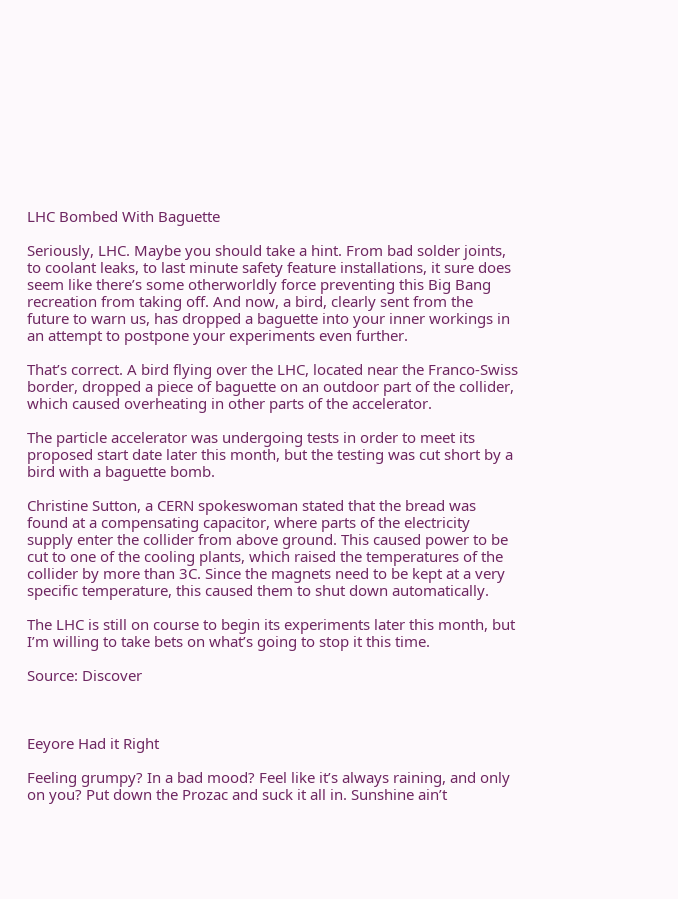LHC Bombed With Baguette

Seriously, LHC. Maybe you should take a hint. From bad solder joints, to coolant leaks, to last minute safety feature installations, it sure does seem like there’s some otherworldly force preventing this Big Bang recreation from taking off. And now, a bird, clearly sent from the future to warn us, has dropped a baguette into your inner workings in an attempt to postpone your experiments even further.

That’s correct. A bird flying over the LHC, located near the Franco-Swiss border, dropped a piece of baguette on an outdoor part of the collider, which caused overheating in other parts of the accelerator.

The particle accelerator was undergoing tests in order to meet its proposed start date later this month, but the testing was cut short by a bird with a baguette bomb.

Christine Sutton, a CERN spokeswoman stated that the bread was found at a compensating capacitor, where parts of the electricity supply enter the collider from above ground. This caused power to be cut to one of the cooling plants, which raised the temperatures of the collider by more than 3C. Since the magnets need to be kept at a very specific temperature, this caused them to shut down automatically.

The LHC is still on course to begin its experiments later this month, but I’m willing to take bets on what’s going to stop it this time.

Source: Discover



Eeyore Had it Right

Feeling grumpy? In a bad mood? Feel like it’s always raining, and only on you? Put down the Prozac and suck it all in. Sunshine ain’t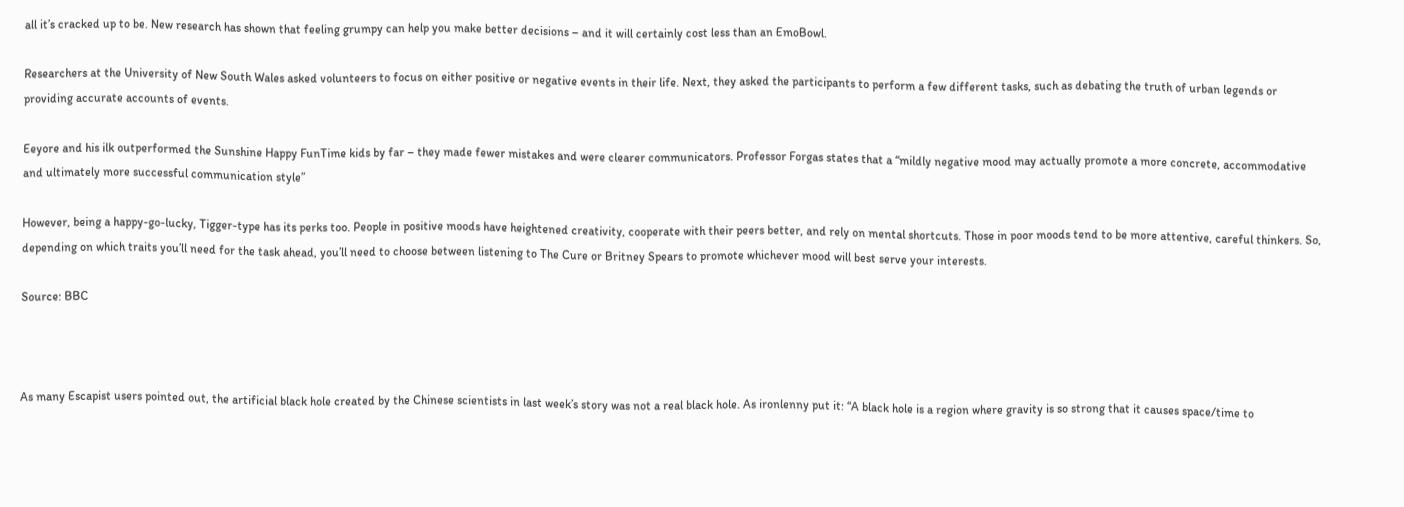all it’s cracked up to be. New research has shown that feeling grumpy can help you make better decisions – and it will certainly cost less than an EmoBowl.

Researchers at the University of New South Wales asked volunteers to focus on either positive or negative events in their life. Next, they asked the participants to perform a few different tasks, such as debating the truth of urban legends or providing accurate accounts of events.

Eeyore and his ilk outperformed the Sunshine Happy FunTime kids by far – they made fewer mistakes and were clearer communicators. Professor Forgas states that a “mildly negative mood may actually promote a more concrete, accommodative and ultimately more successful communication style”

However, being a happy-go-lucky, Tigger-type has its perks too. People in positive moods have heightened creativity, cooperate with their peers better, and rely on mental shortcuts. Those in poor moods tend to be more attentive, careful thinkers. So, depending on which traits you’ll need for the task ahead, you’ll need to choose between listening to The Cure or Britney Spears to promote whichever mood will best serve your interests.

Source: BBC



As many Escapist users pointed out, the artificial black hole created by the Chinese scientists in last week’s story was not a real black hole. As ironlenny put it: “A black hole is a region where gravity is so strong that it causes space/time to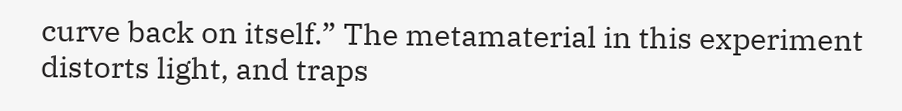curve back on itself.” The metamaterial in this experiment distorts light, and traps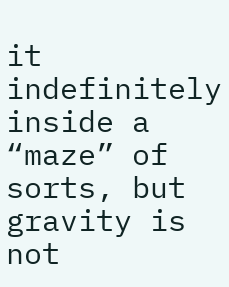it indefinitely inside a “maze” of sorts, but gravity is not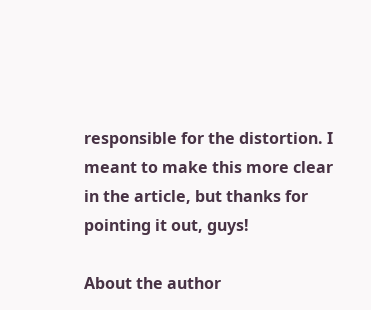responsible for the distortion. I meant to make this more clear in the article, but thanks for pointing it out, guys!

About the author